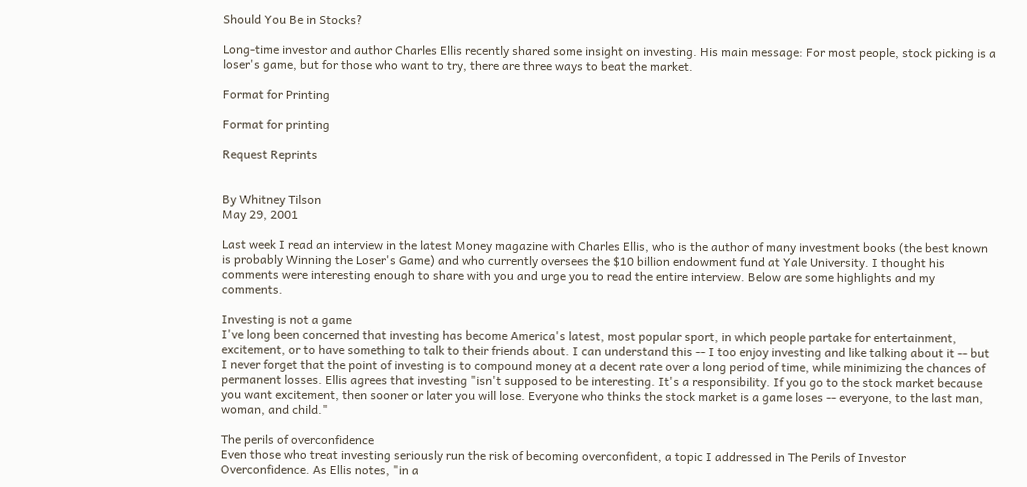Should You Be in Stocks?

Long-time investor and author Charles Ellis recently shared some insight on investing. His main message: For most people, stock picking is a loser's game, but for those who want to try, there are three ways to beat the market.

Format for Printing

Format for printing

Request Reprints


By Whitney Tilson
May 29, 2001

Last week I read an interview in the latest Money magazine with Charles Ellis, who is the author of many investment books (the best known is probably Winning the Loser's Game) and who currently oversees the $10 billion endowment fund at Yale University. I thought his comments were interesting enough to share with you and urge you to read the entire interview. Below are some highlights and my comments.

Investing is not a game
I've long been concerned that investing has become America's latest, most popular sport, in which people partake for entertainment, excitement, or to have something to talk to their friends about. I can understand this -- I too enjoy investing and like talking about it -- but I never forget that the point of investing is to compound money at a decent rate over a long period of time, while minimizing the chances of permanent losses. Ellis agrees that investing "isn't supposed to be interesting. It's a responsibility. If you go to the stock market because you want excitement, then sooner or later you will lose. Everyone who thinks the stock market is a game loses -- everyone, to the last man, woman, and child."

The perils of overconfidence
Even those who treat investing seriously run the risk of becoming overconfident, a topic I addressed in The Perils of Investor Overconfidence. As Ellis notes, "in a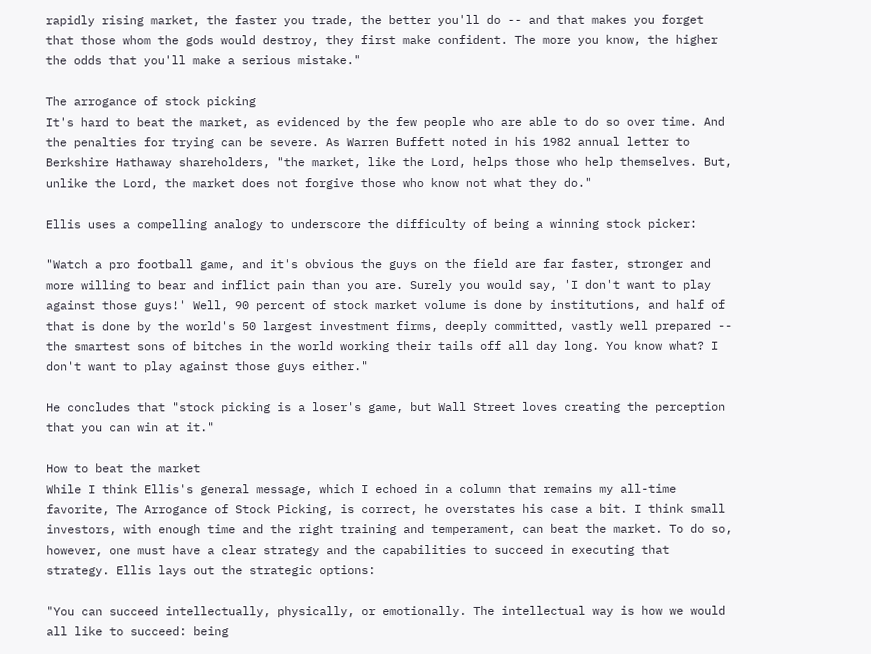rapidly rising market, the faster you trade, the better you'll do -- and that makes you forget that those whom the gods would destroy, they first make confident. The more you know, the higher the odds that you'll make a serious mistake."

The arrogance of stock picking
It's hard to beat the market, as evidenced by the few people who are able to do so over time. And the penalties for trying can be severe. As Warren Buffett noted in his 1982 annual letter to Berkshire Hathaway shareholders, "the market, like the Lord, helps those who help themselves. But, unlike the Lord, the market does not forgive those who know not what they do."

Ellis uses a compelling analogy to underscore the difficulty of being a winning stock picker:

"Watch a pro football game, and it's obvious the guys on the field are far faster, stronger and more willing to bear and inflict pain than you are. Surely you would say, 'I don't want to play against those guys!' Well, 90 percent of stock market volume is done by institutions, and half of that is done by the world's 50 largest investment firms, deeply committed, vastly well prepared -- the smartest sons of bitches in the world working their tails off all day long. You know what? I don't want to play against those guys either."

He concludes that "stock picking is a loser's game, but Wall Street loves creating the perception that you can win at it."

How to beat the market
While I think Ellis's general message, which I echoed in a column that remains my all-time favorite, The Arrogance of Stock Picking, is correct, he overstates his case a bit. I think small investors, with enough time and the right training and temperament, can beat the market. To do so, however, one must have a clear strategy and the capabilities to succeed in executing that strategy. Ellis lays out the strategic options:

"You can succeed intellectually, physically, or emotionally. The intellectual way is how we would all like to succeed: being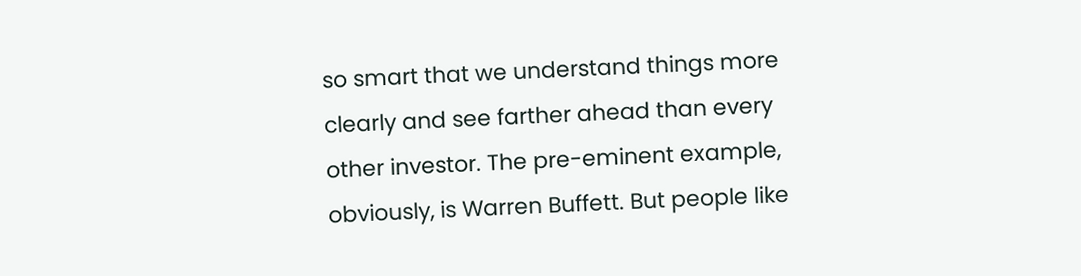so smart that we understand things more clearly and see farther ahead than every other investor. The pre-eminent example, obviously, is Warren Buffett. But people like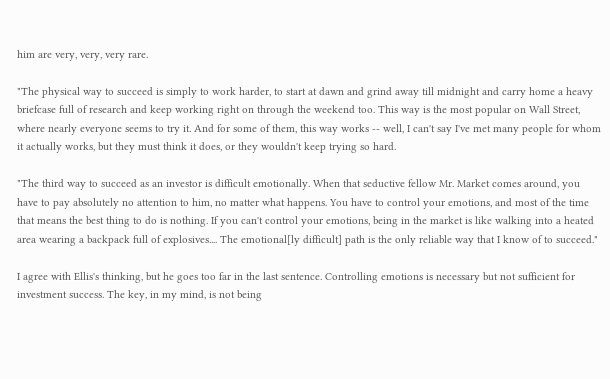him are very, very, very rare.

"The physical way to succeed is simply to work harder, to start at dawn and grind away till midnight and carry home a heavy briefcase full of research and keep working right on through the weekend too. This way is the most popular on Wall Street, where nearly everyone seems to try it. And for some of them, this way works -- well, I can't say I've met many people for whom it actually works, but they must think it does, or they wouldn't keep trying so hard.

"The third way to succeed as an investor is difficult emotionally. When that seductive fellow Mr. Market comes around, you have to pay absolutely no attention to him, no matter what happens. You have to control your emotions, and most of the time that means the best thing to do is nothing. If you can't control your emotions, being in the market is like walking into a heated area wearing a backpack full of explosives.... The emotional[ly difficult] path is the only reliable way that I know of to succeed."

I agree with Ellis's thinking, but he goes too far in the last sentence. Controlling emotions is necessary but not sufficient for investment success. The key, in my mind, is not being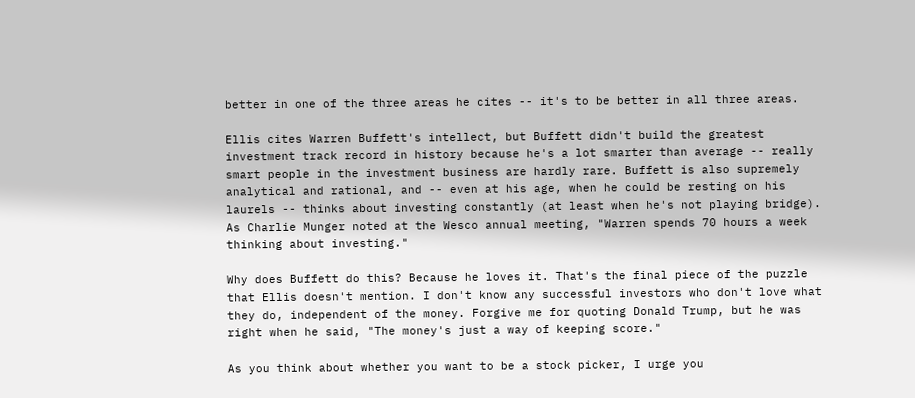better in one of the three areas he cites -- it's to be better in all three areas.

Ellis cites Warren Buffett's intellect, but Buffett didn't build the greatest investment track record in history because he's a lot smarter than average -- really smart people in the investment business are hardly rare. Buffett is also supremely analytical and rational, and -- even at his age, when he could be resting on his laurels -- thinks about investing constantly (at least when he's not playing bridge). As Charlie Munger noted at the Wesco annual meeting, "Warren spends 70 hours a week thinking about investing."

Why does Buffett do this? Because he loves it. That's the final piece of the puzzle that Ellis doesn't mention. I don't know any successful investors who don't love what they do, independent of the money. Forgive me for quoting Donald Trump, but he was right when he said, "The money's just a way of keeping score."

As you think about whether you want to be a stock picker, I urge you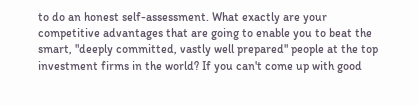to do an honest self-assessment. What exactly are your competitive advantages that are going to enable you to beat the smart, "deeply committed, vastly well prepared" people at the top investment firms in the world? If you can't come up with good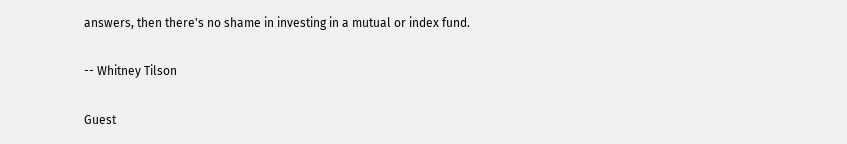answers, then there's no shame in investing in a mutual or index fund.

-- Whitney Tilson

Guest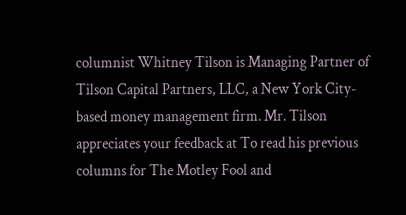columnist Whitney Tilson is Managing Partner of Tilson Capital Partners, LLC, a New York City-based money management firm. Mr. Tilson appreciates your feedback at To read his previous columns for The Motley Fool and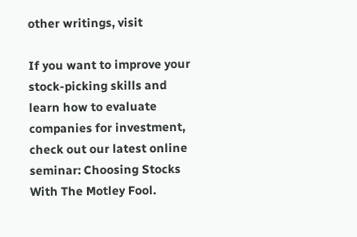other writings, visit

If you want to improve your stock-picking skills and learn how to evaluate companies for investment, check out our latest online seminar: Choosing Stocks With The Motley Fool.